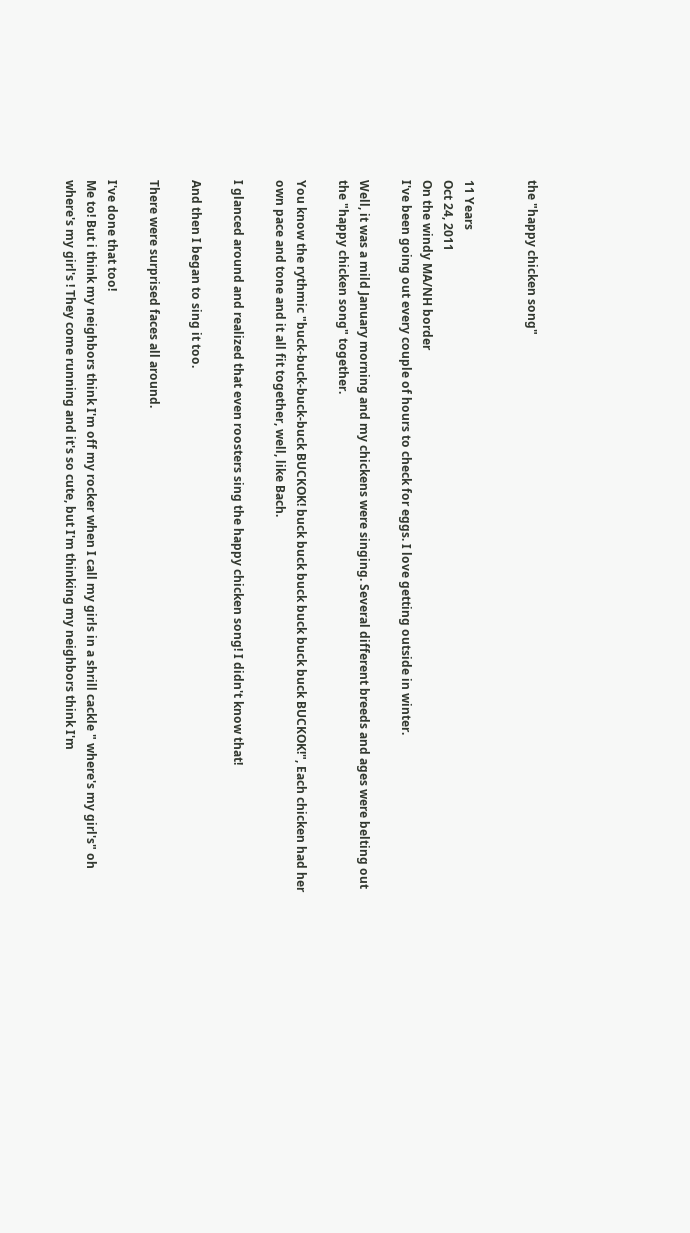the "happy chicken song"


11 Years
Oct 24, 2011
On the windy MA/NH border
I've been going out every couple of hours to check for eggs. I love getting outside in winter.

Well, it was a mild January morning and my chickens were singing. Several different breeds and ages were belting out the "happy chicken song" together.

You know the rythmic "buck-buck-buck-buck BUCKOK! buck buck buck buck buck buck BUCKOK!", Each chicken had her own pace and tone and it all fit together, well, like Bach.

I glanced around and realized that even roosters sing the happy chicken song! I didn't know that!

And then I began to sing it too.

There were surprised faces all around.

I've done that too!
Me to! But i think my neighbors think I'm off my rocker when I call my girls in a shrill cackle " where's my girl's" oh where's my girl's ! They come running and it's so cute, but I'm thinking my neighbors think I'm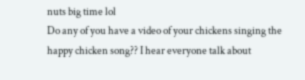nuts big time lol
Do any of you have a video of your chickens singing the happy chicken song?? I hear everyone talk about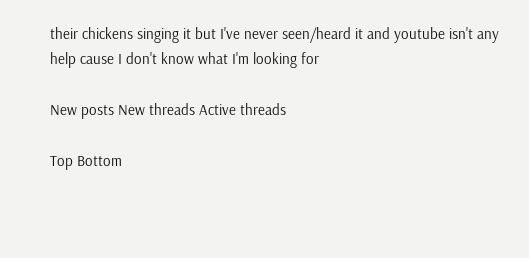their chickens singing it but I've never seen/heard it and youtube isn't any help cause I don't know what I'm looking for

New posts New threads Active threads

Top Bottom